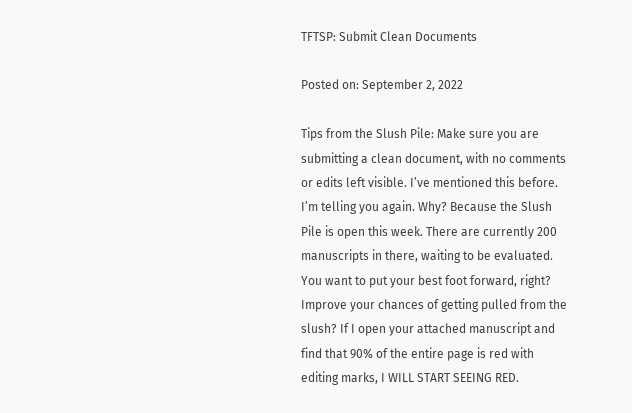TFTSP: Submit Clean Documents

Posted on: September 2, 2022

Tips from the Slush Pile: Make sure you are submitting a clean document, with no comments or edits left visible. I’ve mentioned this before. I’m telling you again. Why? Because the Slush Pile is open this week. There are currently 200 manuscripts in there, waiting to be evaluated. You want to put your best foot forward, right? Improve your chances of getting pulled from the slush? If I open your attached manuscript and find that 90% of the entire page is red with editing marks, I WILL START SEEING RED.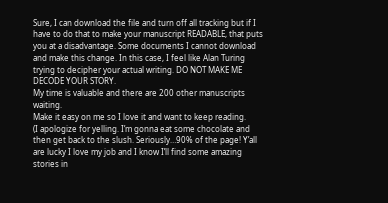Sure, I can download the file and turn off all tracking but if I have to do that to make your manuscript READABLE, that puts you at a disadvantage. Some documents I cannot download and make this change. In this case, I feel like Alan Turing trying to decipher your actual writing. DO NOT MAKE ME DECODE YOUR STORY.
My time is valuable and there are 200 other manuscripts waiting.
Make it easy on me so I love it and want to keep reading.
(I apologize for yelling. I’m gonna eat some chocolate and then get back to the slush. Seriously…90% of the page! Y’all are lucky I love my job and I know I’ll find some amazing stories in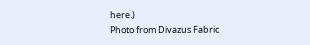here.)
Photo from Divazus Fabric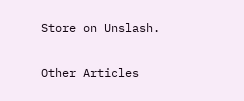Store on Unslash.

Other Articles